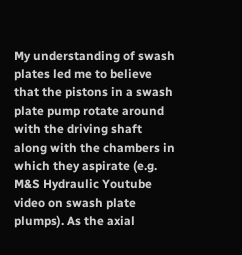My understanding of swash plates led me to believe that the pistons in a swash plate pump rotate around with the driving shaft along with the chambers in which they aspirate (e.g. M&S Hydraulic Youtube video on swash plate plumps). As the axial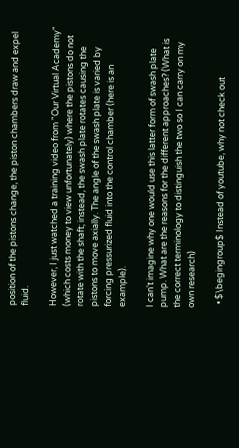position of the pistons change, the piston chambers draw and expel fluid.

However, I just watched a training video from "Our Virtual Academy" (which costs money to view unfortunately) where the pistons do not rotate with the shaft; instead, the swash plate rotates causing the pistons to move axially. The angle of the swash plate is varied by forcing pressurized fluid into the control chamber (here is an example).

I can't imagine why one would use this latter form of swash plate pump. What are the reasons for the different approaches? (What is the correct terminology to distinguish the two so I can carry on my own research)

  • $\begingroup$ Instead of youtube, why not check out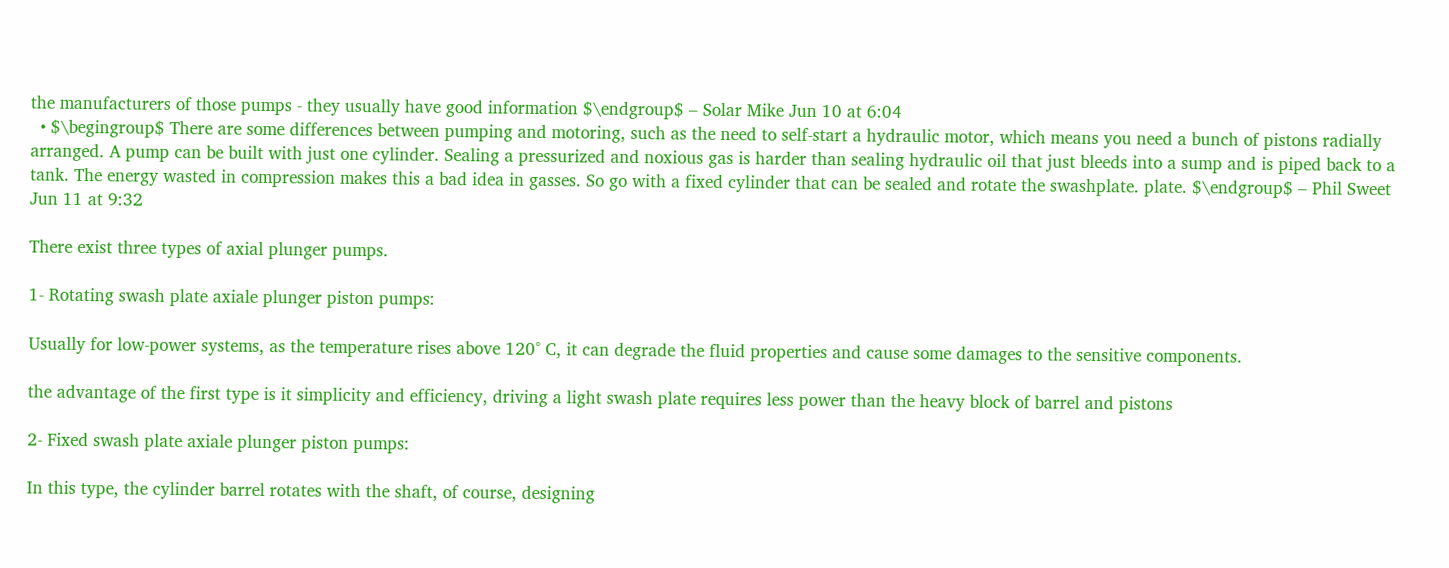the manufacturers of those pumps - they usually have good information $\endgroup$ – Solar Mike Jun 10 at 6:04
  • $\begingroup$ There are some differences between pumping and motoring, such as the need to self-start a hydraulic motor, which means you need a bunch of pistons radially arranged. A pump can be built with just one cylinder. Sealing a pressurized and noxious gas is harder than sealing hydraulic oil that just bleeds into a sump and is piped back to a tank. The energy wasted in compression makes this a bad idea in gasses. So go with a fixed cylinder that can be sealed and rotate the swashplate. plate. $\endgroup$ – Phil Sweet Jun 11 at 9:32

There exist three types of axial plunger pumps.

1- Rotating swash plate axiale plunger piston pumps:

Usually for low-power systems, as the temperature rises above 120° C, it can degrade the fluid properties and cause some damages to the sensitive components.

the advantage of the first type is it simplicity and efficiency, driving a light swash plate requires less power than the heavy block of barrel and pistons

2- Fixed swash plate axiale plunger piston pumps:

In this type, the cylinder barrel rotates with the shaft, of course, designing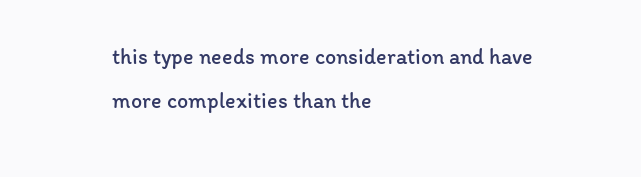this type needs more consideration and have more complexities than the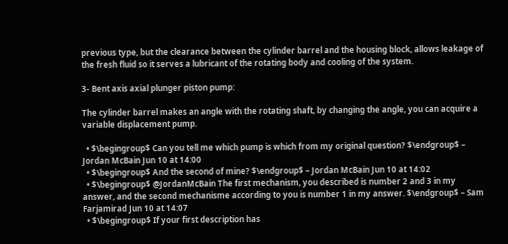previous type, but the clearance between the cylinder barrel and the housing block, allows leakage of the fresh fluid so it serves a lubricant of the rotating body and cooling of the system.

3- Bent axis axial plunger piston pump:

The cylinder barrel makes an angle with the rotating shaft, by changing the angle, you can acquire a variable displacement pump.

  • $\begingroup$ Can you tell me which pump is which from my original question? $\endgroup$ – Jordan McBain Jun 10 at 14:00
  • $\begingroup$ And the second of mine? $\endgroup$ – Jordan McBain Jun 10 at 14:02
  • $\begingroup$ @JordanMcBain The first mechanism, you described is number 2 and 3 in my answer, and the second mechanisme according to you is number 1 in my answer. $\endgroup$ – Sam Farjamirad Jun 10 at 14:07
  • $\begingroup$ If your first description has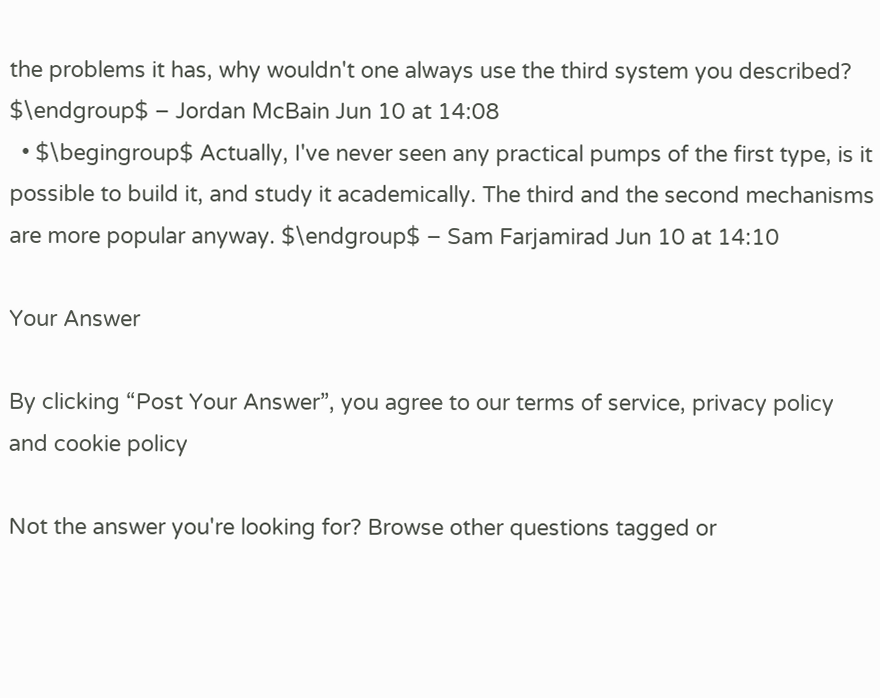the problems it has, why wouldn't one always use the third system you described? $\endgroup$ – Jordan McBain Jun 10 at 14:08
  • $\begingroup$ Actually, I've never seen any practical pumps of the first type, is it possible to build it, and study it academically. The third and the second mechanisms are more popular anyway. $\endgroup$ – Sam Farjamirad Jun 10 at 14:10

Your Answer

By clicking “Post Your Answer”, you agree to our terms of service, privacy policy and cookie policy

Not the answer you're looking for? Browse other questions tagged or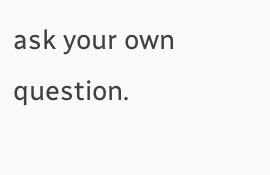ask your own question.